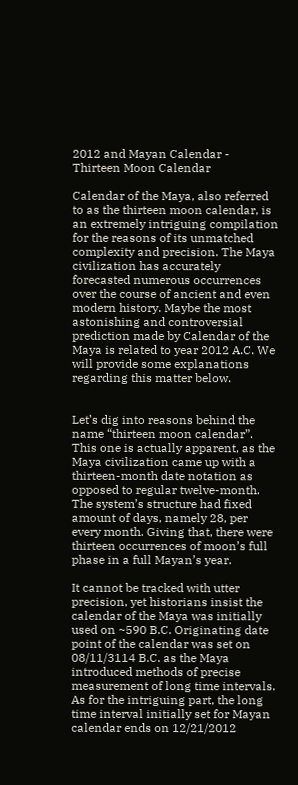2012 and Mayan Calendar - Thirteen Moon Calendar

Calendar of the Maya, also referred to as the thirteen moon calendar, is an extremely intriguing compilation for the reasons of its unmatched complexity and precision. The Maya civilization has accurately forecasted numerous occurrences over the course of ancient and even modern history. Maybe the most astonishing and controversial prediction made by Calendar of the Maya is related to year 2012 A.C. We will provide some explanations regarding this matter below.


Let’s dig into reasons behind the name “thirteen moon calendar”. This one is actually apparent, as the Maya civilization came up with a thirteen-month date notation as opposed to regular twelve-month. The system’s structure had fixed amount of days, namely 28, per every month. Giving that, there were thirteen occurrences of moon’s full phase in a full Mayan’s year.

It cannot be tracked with utter precision, yet historians insist the calendar of the Maya was initially used on ~590 B.C. Originating date point of the calendar was set on 08/11/3114 B.C. as the Maya introduced methods of precise measurement of long time intervals. As for the intriguing part, the long time interval initially set for Mayan calendar ends on 12/21/2012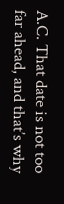A.C. That date is not too far ahead, and that’s why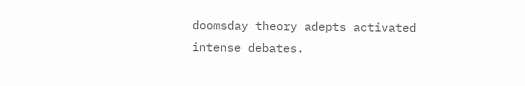doomsday theory adepts activated intense debates.